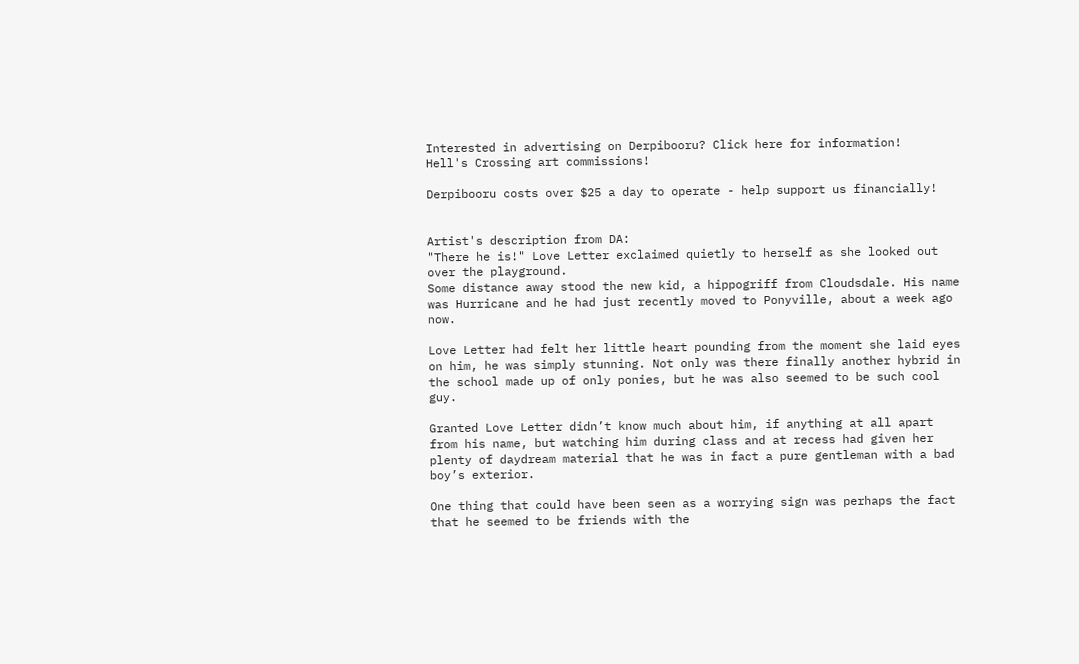Interested in advertising on Derpibooru? Click here for information!
Hell's Crossing art commissions!

Derpibooru costs over $25 a day to operate - help support us financially!


Artist's description from DA:
"There he is!" Love Letter exclaimed quietly to herself as she looked out over the playground.
Some distance away stood the new kid, a hippogriff from Cloudsdale. His name was Hurricane and he had just recently moved to Ponyville, about a week ago now.

Love Letter had felt her little heart pounding from the moment she laid eyes on him, he was simply stunning. Not only was there finally another hybrid in the school made up of only ponies, but he was also seemed to be such cool guy.

Granted Love Letter didn’t know much about him, if anything at all apart from his name, but watching him during class and at recess had given her plenty of daydream material that he was in fact a pure gentleman with a bad boy’s exterior.

One thing that could have been seen as a worrying sign was perhaps the fact that he seemed to be friends with the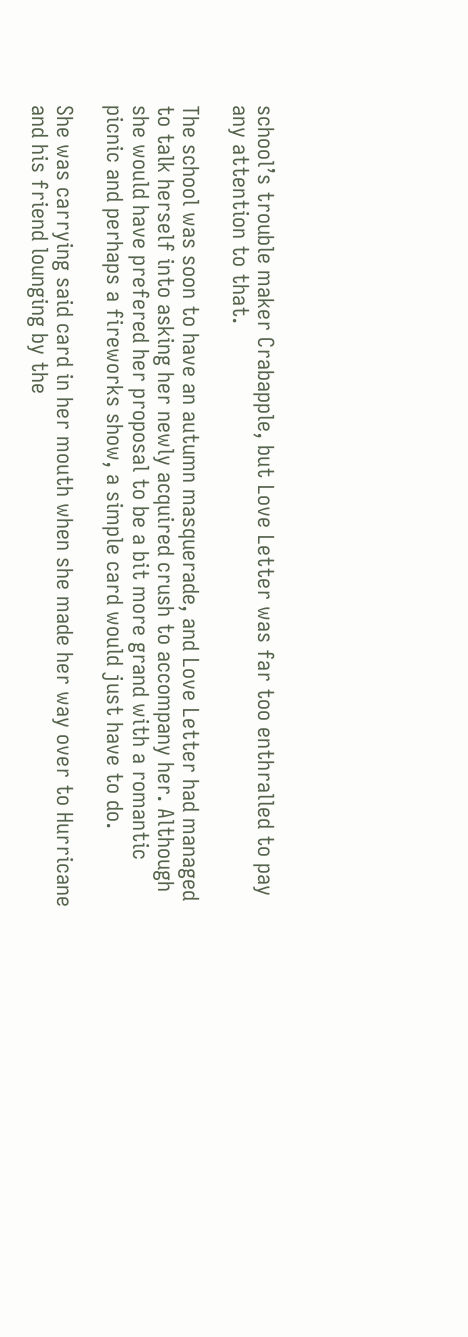school’s trouble maker Crabapple, but Love Letter was far too enthralled to pay any attention to that.

The school was soon to have an autumn masquerade, and Love Letter had managed to talk herself into asking her newly acquired crush to accompany her. Although she would have prefered her proposal to be a bit more grand with a romantic picnic and perhaps a fireworks show, a simple card would just have to do.

She was carrying said card in her mouth when she made her way over to Hurricane and his friend lounging by the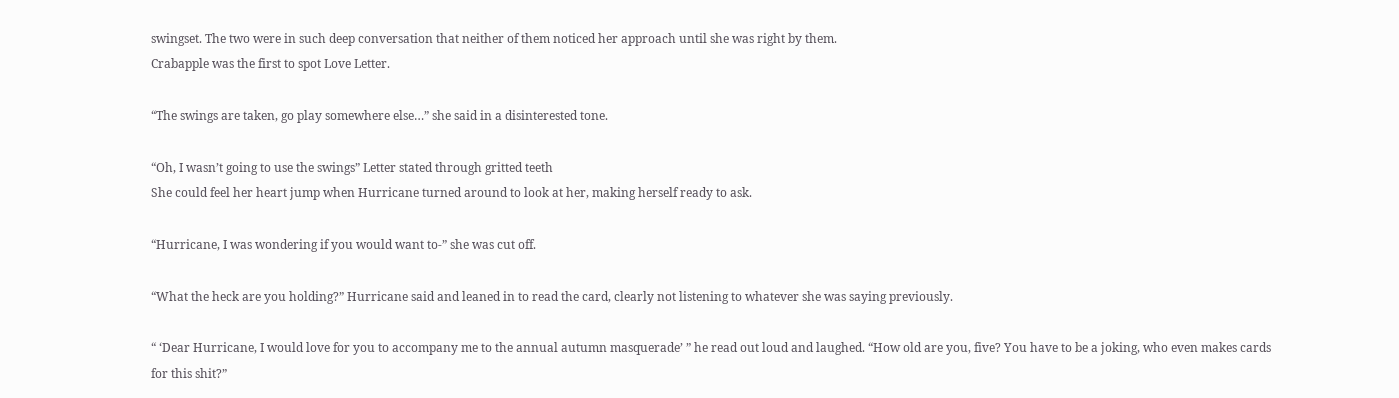swingset. The two were in such deep conversation that neither of them noticed her approach until she was right by them.
Crabapple was the first to spot Love Letter.

“The swings are taken, go play somewhere else…” she said in a disinterested tone.

“Oh, I wasn’t going to use the swings” Letter stated through gritted teeth
She could feel her heart jump when Hurricane turned around to look at her, making herself ready to ask.

“Hurricane, I was wondering if you would want to-” she was cut off.

“What the heck are you holding?” Hurricane said and leaned in to read the card, clearly not listening to whatever she was saying previously.

“ ‘Dear Hurricane, I would love for you to accompany me to the annual autumn masquerade’ ” he read out loud and laughed. “How old are you, five? You have to be a joking, who even makes cards for this shit?”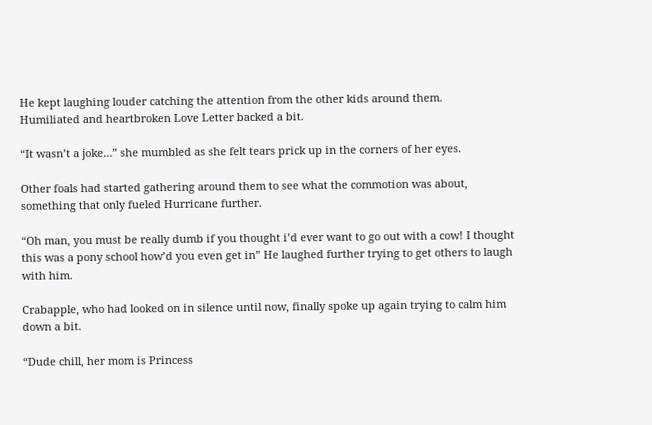He kept laughing louder catching the attention from the other kids around them.
Humiliated and heartbroken Love Letter backed a bit.

“It wasn’t a joke…” she mumbled as she felt tears prick up in the corners of her eyes.

Other foals had started gathering around them to see what the commotion was about, something that only fueled Hurricane further.

“Oh man, you must be really dumb if you thought i’d ever want to go out with a cow! I thought this was a pony school how’d you even get in” He laughed further trying to get others to laugh with him.

Crabapple, who had looked on in silence until now, finally spoke up again trying to calm him down a bit.

“Dude chill, her mom is Princess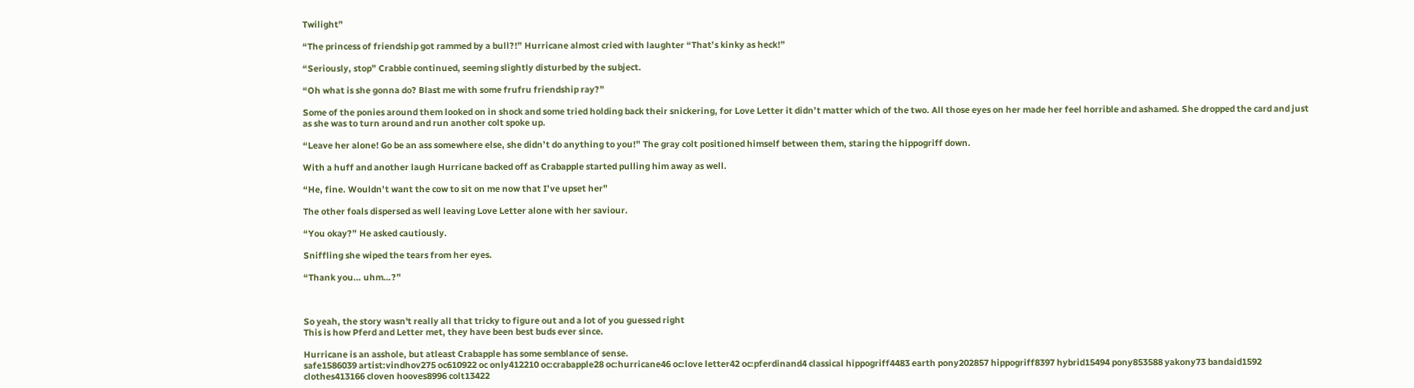Twilight”

“The princess of friendship got rammed by a bull?!” Hurricane almost cried with laughter “That’s kinky as heck!”

“Seriously, stop” Crabbie continued, seeming slightly disturbed by the subject.

“Oh what is she gonna do? Blast me with some frufru friendship ray?”

Some of the ponies around them looked on in shock and some tried holding back their snickering, for Love Letter it didn’t matter which of the two. All those eyes on her made her feel horrible and ashamed. She dropped the card and just as she was to turn around and run another colt spoke up.

“Leave her alone! Go be an ass somewhere else, she didn’t do anything to you!” The gray colt positioned himself between them, staring the hippogriff down.

With a huff and another laugh Hurricane backed off as Crabapple started pulling him away as well.

“He, fine. Wouldn’t want the cow to sit on me now that I’ve upset her”

The other foals dispersed as well leaving Love Letter alone with her saviour.

“You okay?” He asked cautiously.

Sniffling she wiped the tears from her eyes.

“Thank you… uhm…?”



So yeah, the story wasn't really all that tricky to figure out and a lot of you guessed right
This is how Pferd and Letter met, they have been best buds ever since.

Hurricane is an asshole, but atleast Crabapple has some semblance of sense.
safe1586039 artist:vindhov275 oc610922 oc only412210 oc:crabapple28 oc:hurricane46 oc:love letter42 oc:pferdinand4 classical hippogriff4483 earth pony202857 hippogriff8397 hybrid15494 pony853588 yakony73 bandaid1592 clothes413166 cloven hooves8996 colt13422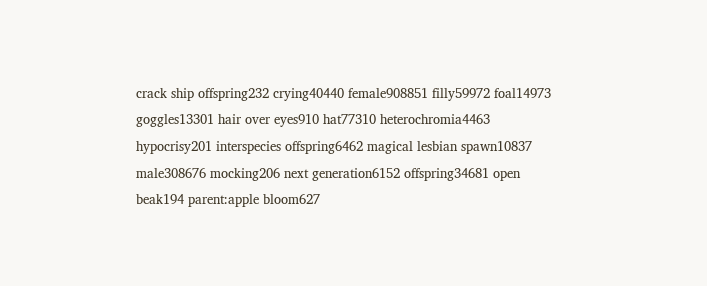crack ship offspring232 crying40440 female908851 filly59972 foal14973 goggles13301 hair over eyes910 hat77310 heterochromia4463 hypocrisy201 interspecies offspring6462 magical lesbian spawn10837 male308676 mocking206 next generation6152 offspring34681 open beak194 parent:apple bloom627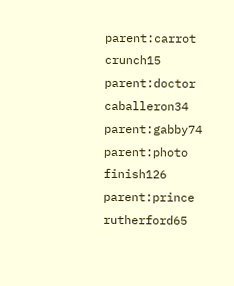parent:carrot crunch15 parent:doctor caballeron34 parent:gabby74 parent:photo finish126 parent:prince rutherford65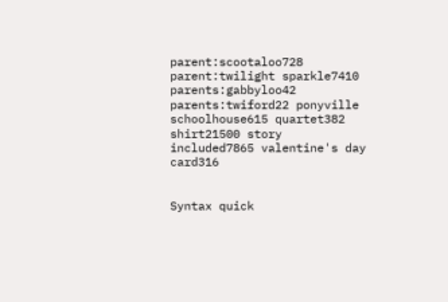parent:scootaloo728 parent:twilight sparkle7410 parents:gabbyloo42 parents:twiford22 ponyville schoolhouse615 quartet382 shirt21500 story included7865 valentine's day card316


Syntax quick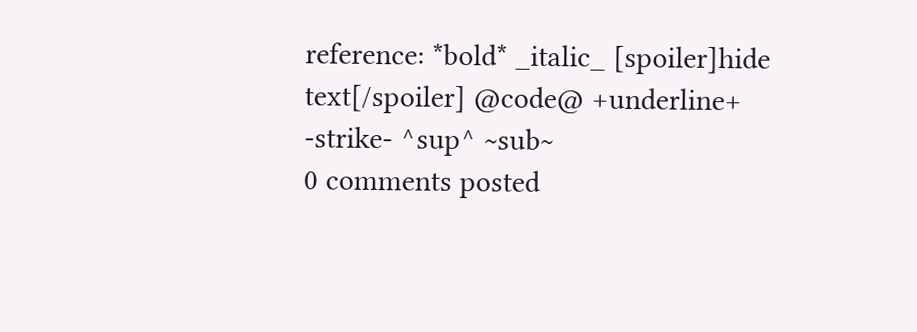reference: *bold* _italic_ [spoiler]hide text[/spoiler] @code@ +underline+ -strike- ^sup^ ~sub~
0 comments posted